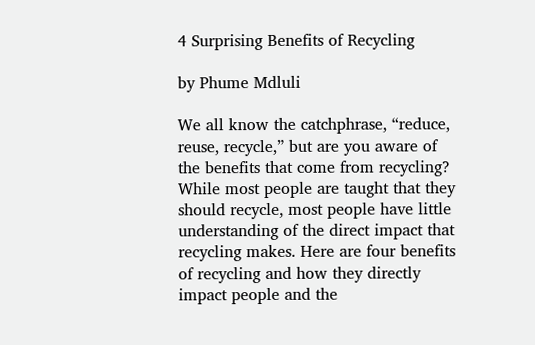4 Surprising Benefits of Recycling

by Phume Mdluli

We all know the catchphrase, “reduce, reuse, recycle,” but are you aware of the benefits that come from recycling? While most people are taught that they should recycle, most people have little understanding of the direct impact that recycling makes. Here are four benefits of recycling and how they directly impact people and the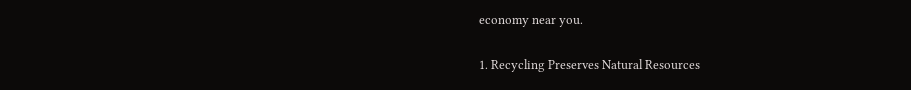economy near you.

1. Recycling Preserves Natural Resources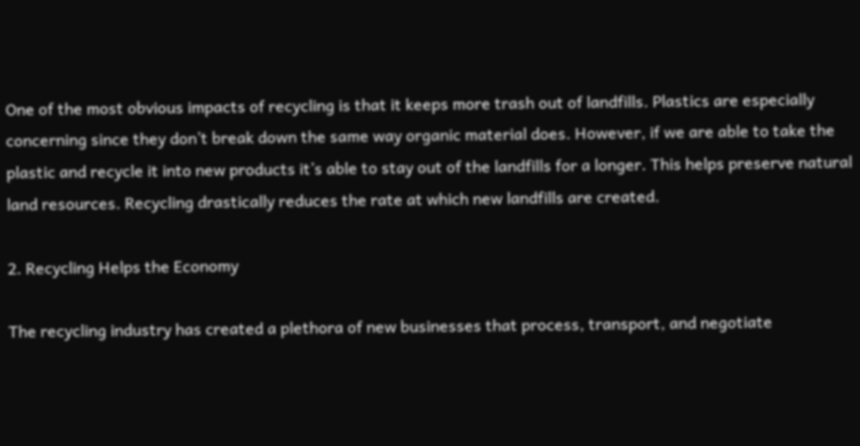One of the most obvious impacts of recycling is that it keeps more trash out of landfills. Plastics are especially concerning since they don’t break down the same way organic material does. However, if we are able to take the plastic and recycle it into new products it’s able to stay out of the landfills for a longer. This helps preserve natural land resources. Recycling drastically reduces the rate at which new landfills are created.

2. Recycling Helps the Economy

The recycling industry has created a plethora of new businesses that process, transport, and negotiate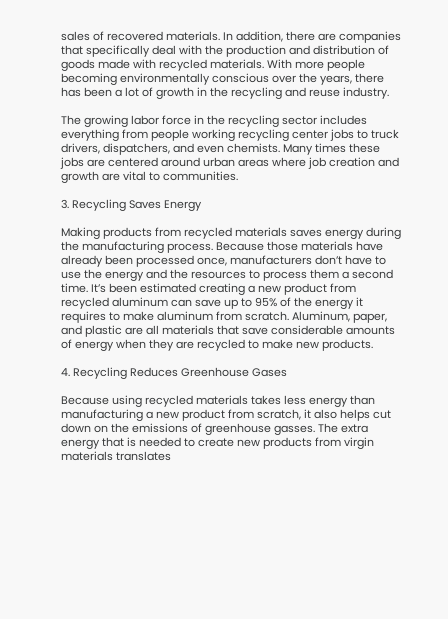sales of recovered materials. In addition, there are companies that specifically deal with the production and distribution of goods made with recycled materials. With more people becoming environmentally conscious over the years, there has been a lot of growth in the recycling and reuse industry.

The growing labor force in the recycling sector includes everything from people working recycling center jobs to truck drivers, dispatchers, and even chemists. Many times these jobs are centered around urban areas where job creation and growth are vital to communities.

3. Recycling Saves Energy

Making products from recycled materials saves energy during the manufacturing process. Because those materials have already been processed once, manufacturers don’t have to use the energy and the resources to process them a second time. It’s been estimated creating a new product from recycled aluminum can save up to 95% of the energy it requires to make aluminum from scratch. Aluminum, paper, and plastic are all materials that save considerable amounts of energy when they are recycled to make new products.

4. Recycling Reduces Greenhouse Gases

Because using recycled materials takes less energy than manufacturing a new product from scratch, it also helps cut down on the emissions of greenhouse gasses. The extra energy that is needed to create new products from virgin materials translates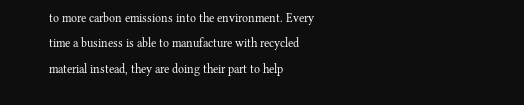to more carbon emissions into the environment. Every time a business is able to manufacture with recycled material instead, they are doing their part to help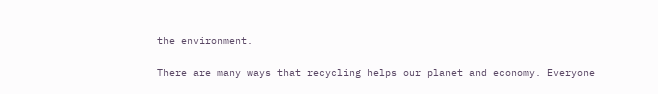the environment.

There are many ways that recycling helps our planet and economy. Everyone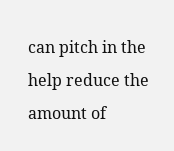can pitch in the help reduce the amount of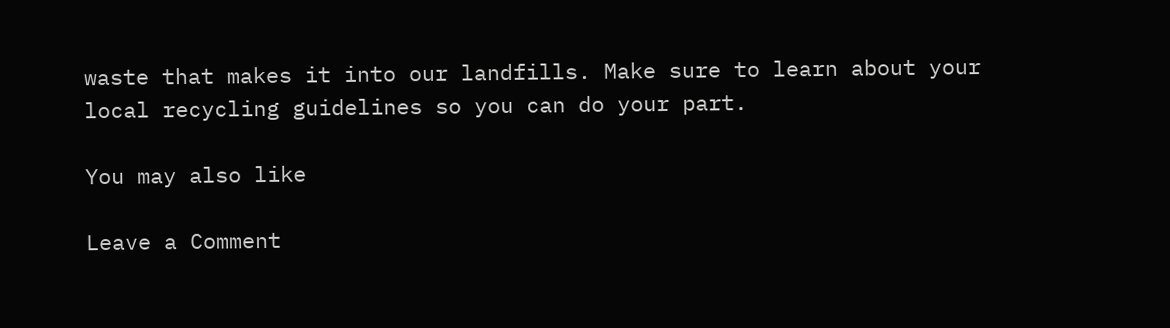waste that makes it into our landfills. Make sure to learn about your local recycling guidelines so you can do your part.

You may also like

Leave a Comment